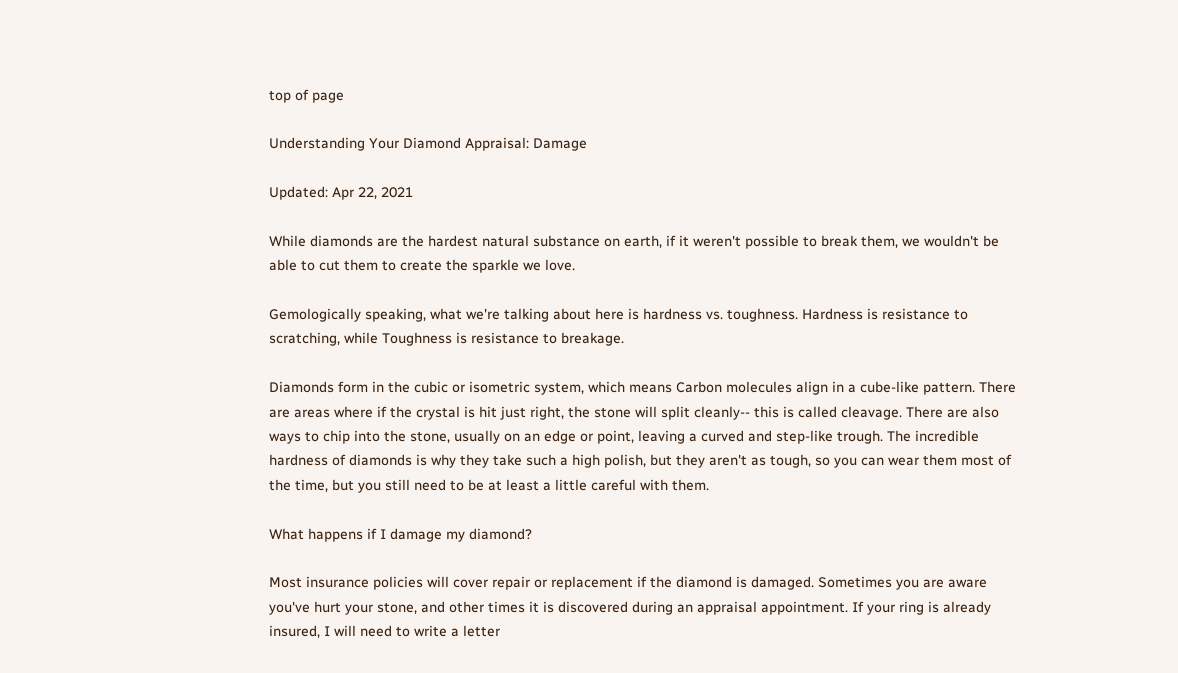top of page

Understanding Your Diamond Appraisal: Damage

Updated: Apr 22, 2021

While diamonds are the hardest natural substance on earth, if it weren't possible to break them, we wouldn't be able to cut them to create the sparkle we love.

Gemologically speaking, what we're talking about here is hardness vs. toughness. Hardness is resistance to scratching, while Toughness is resistance to breakage.

Diamonds form in the cubic or isometric system, which means Carbon molecules align in a cube-like pattern. There are areas where if the crystal is hit just right, the stone will split cleanly-- this is called cleavage. There are also ways to chip into the stone, usually on an edge or point, leaving a curved and step-like trough. The incredible hardness of diamonds is why they take such a high polish, but they aren't as tough, so you can wear them most of the time, but you still need to be at least a little careful with them.

What happens if I damage my diamond?

Most insurance policies will cover repair or replacement if the diamond is damaged. Sometimes you are aware you've hurt your stone, and other times it is discovered during an appraisal appointment. If your ring is already insured, I will need to write a letter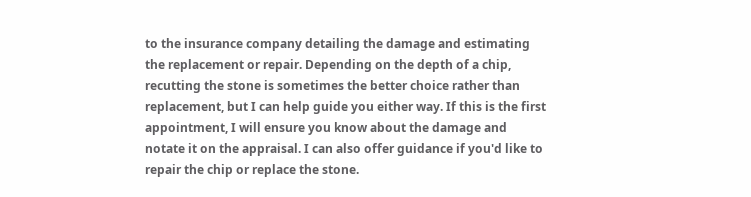to the insurance company detailing the damage and estimating the replacement or repair. Depending on the depth of a chip, recutting the stone is sometimes the better choice rather than replacement, but I can help guide you either way. If this is the first appointment, I will ensure you know about the damage and notate it on the appraisal. I can also offer guidance if you'd like to repair the chip or replace the stone.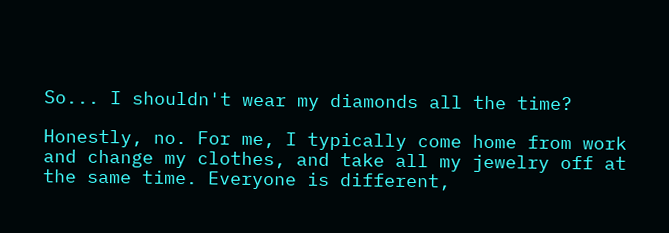So... I shouldn't wear my diamonds all the time?

Honestly, no. For me, I typically come home from work and change my clothes, and take all my jewelry off at the same time. Everyone is different,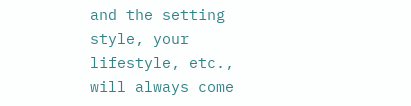and the setting style, your lifestyle, etc., will always come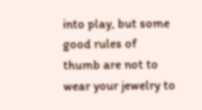into play, but some good rules of thumb are not to wear your jewelry to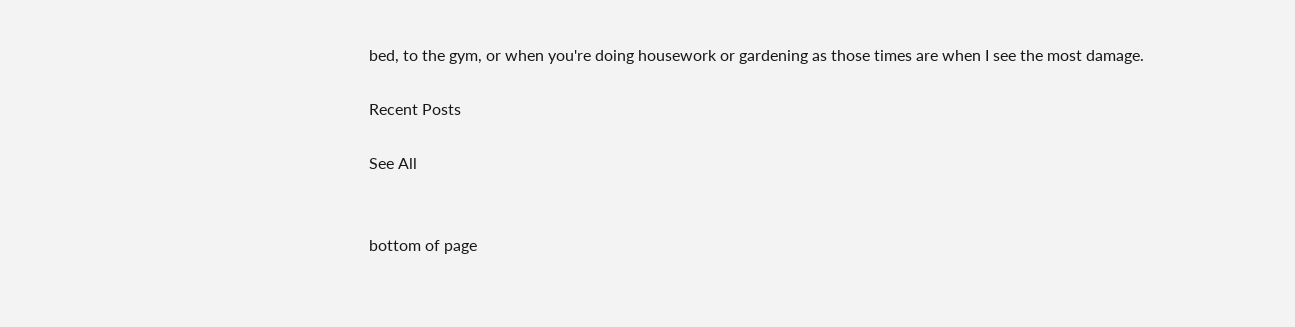bed, to the gym, or when you're doing housework or gardening as those times are when I see the most damage.

Recent Posts

See All


bottom of page